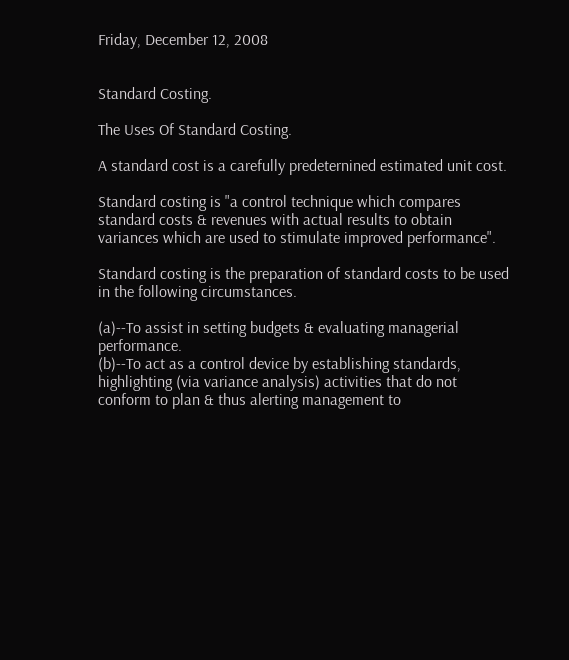Friday, December 12, 2008


Standard Costing.

The Uses Of Standard Costing.

A standard cost is a carefully predeternined estimated unit cost.

Standard costing is "a control technique which compares standard costs & revenues with actual results to obtain variances which are used to stimulate improved performance".

Standard costing is the preparation of standard costs to be used in the following circumstances.

(a)--To assist in setting budgets & evaluating managerial performance.
(b)--To act as a control device by establishing standards, highlighting (via variance analysis) activities that do not conform to plan & thus alerting management to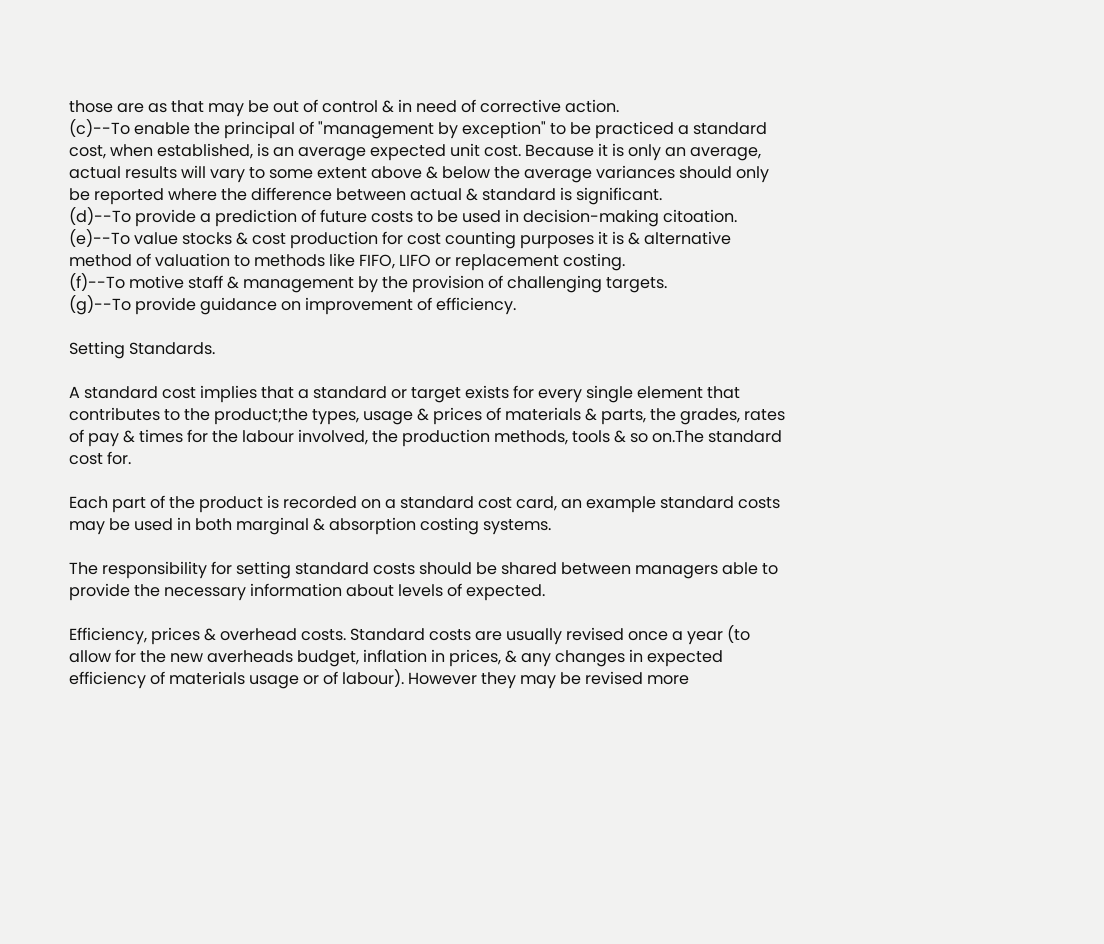those are as that may be out of control & in need of corrective action.
(c)--To enable the principal of "management by exception" to be practiced a standard cost, when established, is an average expected unit cost. Because it is only an average, actual results will vary to some extent above & below the average variances should only be reported where the difference between actual & standard is significant.
(d)--To provide a prediction of future costs to be used in decision-making citoation.
(e)--To value stocks & cost production for cost counting purposes it is & alternative method of valuation to methods like FIFO, LIFO or replacement costing.
(f)--To motive staff & management by the provision of challenging targets.
(g)--To provide guidance on improvement of efficiency.

Setting Standards.

A standard cost implies that a standard or target exists for every single element that contributes to the product;the types, usage & prices of materials & parts, the grades, rates of pay & times for the labour involved, the production methods, tools & so on.The standard cost for.

Each part of the product is recorded on a standard cost card, an example standard costs may be used in both marginal & absorption costing systems.

The responsibility for setting standard costs should be shared between managers able to provide the necessary information about levels of expected.

Efficiency, prices & overhead costs. Standard costs are usually revised once a year (to allow for the new averheads budget, inflation in prices, & any changes in expected efficiency of materials usage or of labour). However they may be revised more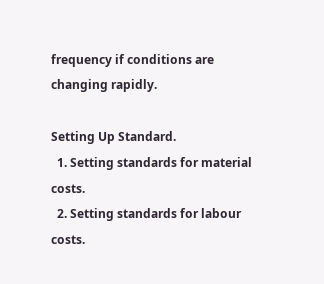frequency if conditions are changing rapidly.

Setting Up Standard.
  1. Setting standards for material costs.
  2. Setting standards for labour costs.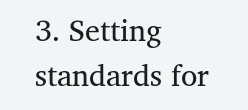3. Setting standards for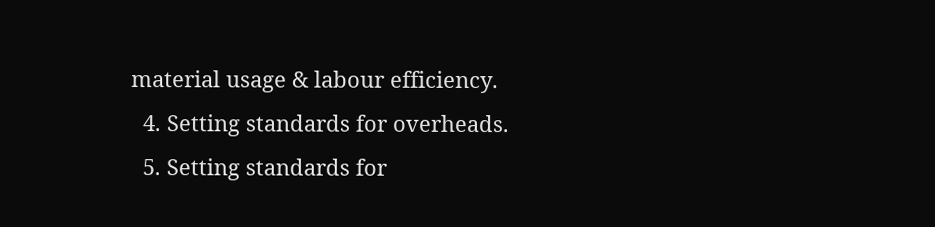material usage & labour efficiency.
  4. Setting standards for overheads.
  5. Setting standards for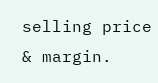selling price & margin.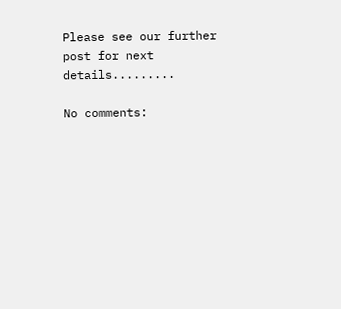Please see our further post for next details.........

No comments: